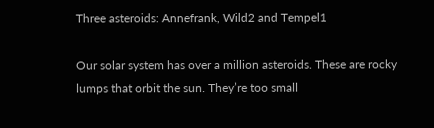Three asteroids: Annefrank, Wild2 and Tempel1

Our solar system has over a million asteroids. These are rocky lumps that orbit the sun. They’re too small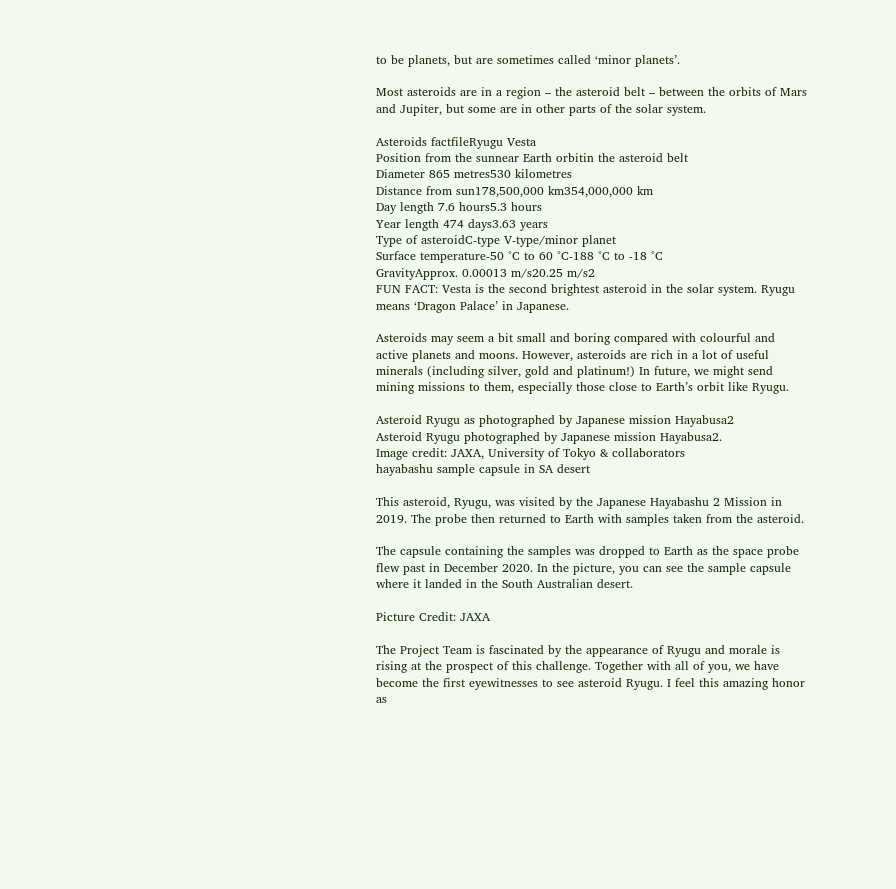to be planets, but are sometimes called ‘minor planets’.

Most asteroids are in a region – the asteroid belt – between the orbits of Mars and Jupiter, but some are in other parts of the solar system.

Asteroids factfileRyugu Vesta
Position from the sunnear Earth orbitin the asteroid belt
Diameter 865 metres530 kilometres
Distance from sun178,500,000 km354,000,000 km
Day length 7.6 hours5.3 hours
Year length 474 days3.63 years
Type of asteroidC-type V-type/minor planet
Surface temperature-50 °C to 60 °C-188 °C to -18 °C
GravityApprox. 0.00013 m/s20.25 m/s2
FUN FACT: Vesta is the second brightest asteroid in the solar system. Ryugu means ‘Dragon Palace’ in Japanese.

Asteroids may seem a bit small and boring compared with colourful and active planets and moons. However, asteroids are rich in a lot of useful minerals (including silver, gold and platinum!) In future, we might send mining missions to them, especially those close to Earth’s orbit like Ryugu.

Asteroid Ryugu as photographed by Japanese mission Hayabusa2
Asteroid Ryugu photographed by Japanese mission Hayabusa2.
Image credit: JAXA, University of Tokyo & collaborators
hayabashu sample capsule in SA desert

This asteroid, Ryugu, was visited by the Japanese Hayabashu 2 Mission in 2019. The probe then returned to Earth with samples taken from the asteroid.

The capsule containing the samples was dropped to Earth as the space probe flew past in December 2020. In the picture, you can see the sample capsule where it landed in the South Australian desert.

Picture Credit: JAXA

The Project Team is fascinated by the appearance of Ryugu and morale is rising at the prospect of this challenge. Together with all of you, we have become the first eyewitnesses to see asteroid Ryugu. I feel this amazing honor as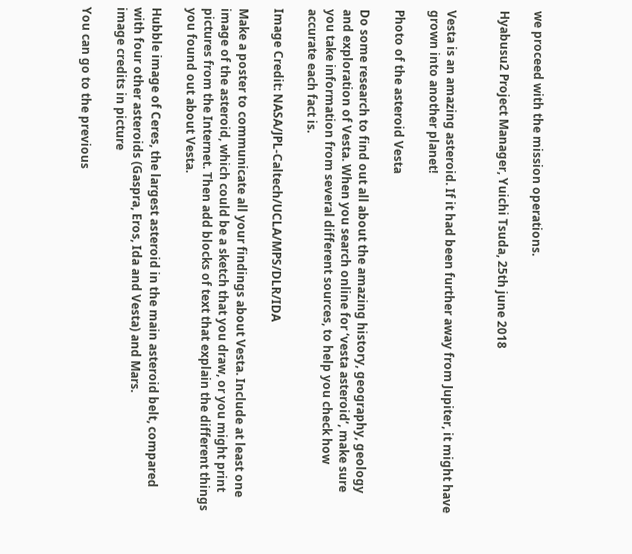we proceed with the mission operations.

Hyabusu2 Project Manager, Yuichi Tsuda, 25th june 2018


Vesta is an amazing asteroid. If it had been further away from Jupiter, it might have grown into another planet!

Photo of the asteroid Vesta

Do some research to find out all about the amazing history, geography, geology and exploration of Vesta. When you search online for ‘vesta asteroid’, make sure you take information from several different sources, to help you check how accurate each fact is.

Image Credit: NASA/JPL-Caltech/UCLA/MPS/DLR/IDA

Make a poster to communicate all your findings about Vesta. Include at least one image of the asteroid, which could be a sketch that you draw, or you might print pictures from the Internet. Then add blocks of text that explain the different things you found out about Vesta.

Hubble image of Ceres, the largest asteroid in the main asteroid belt, compared with four other asteroids (Gaspra, Eros, Ida and Vesta) and Mars.
image credits in picture

You can go to the previous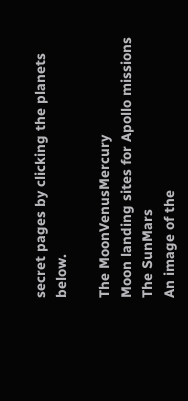secret pages by clicking the planets below.

The MoonVenusMercury
Moon landing sites for Apollo missions
The SunMars
An image of the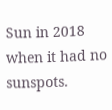Sun in 2018 when it had no sunspots.